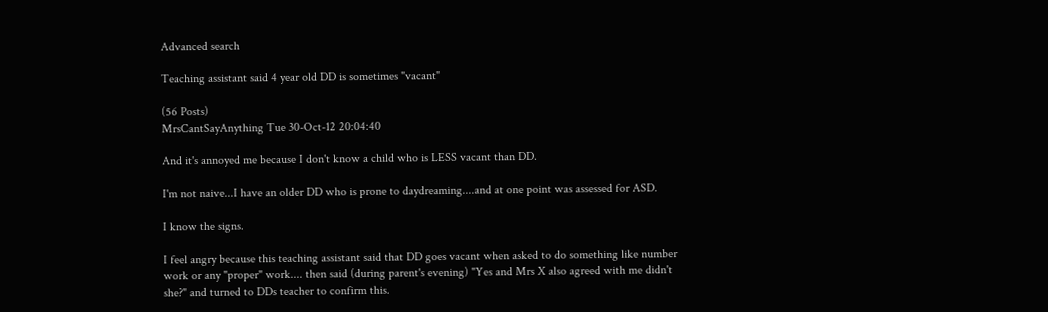Advanced search

Teaching assistant said 4 year old DD is sometimes "vacant"

(56 Posts)
MrsCantSayAnything Tue 30-Oct-12 20:04:40

And it's annoyed me because I don't know a child who is LESS vacant than DD.

I'm not naive...I have an older DD who is prone to daydreaming....and at one point was assessed for ASD.

I know the signs.

I feel angry because this teaching assistant said that DD goes vacant when asked to do something like number work or any "proper" work.... then said (during parent's evening) "Yes and Mrs X also agreed with me didn't she?" and turned to DDs teacher to confirm this.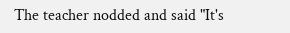The teacher nodded and said "It's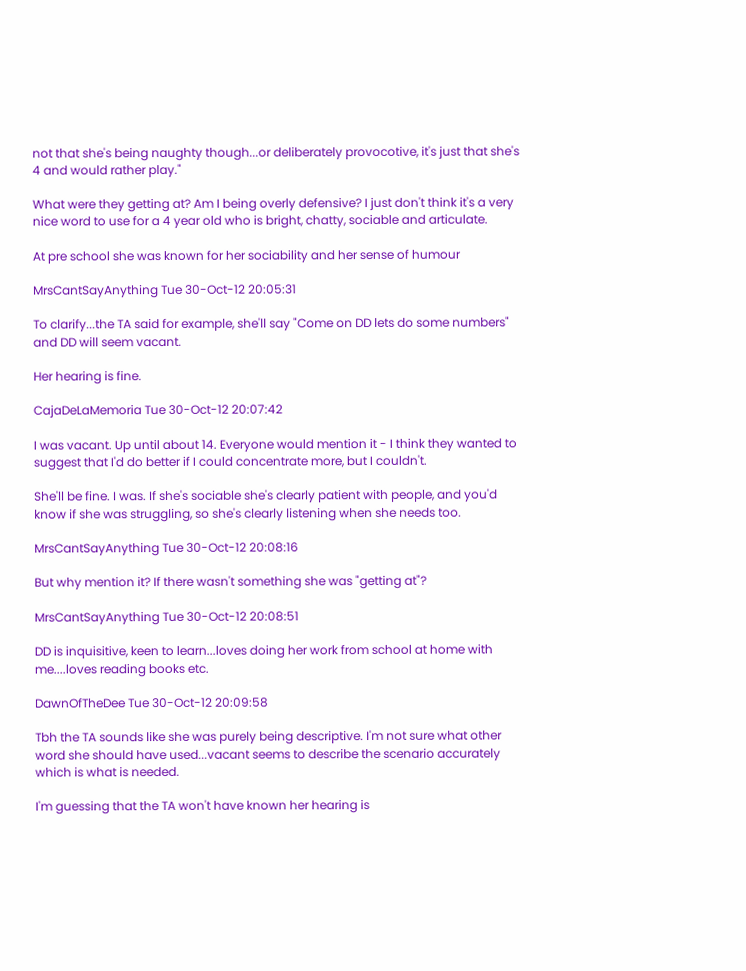not that she's being naughty though...or deliberately provocotive, it's just that she's 4 and would rather play."

What were they getting at? Am I being overly defensive? I just don't think it's a very nice word to use for a 4 year old who is bright, chatty, sociable and articulate.

At pre school she was known for her sociability and her sense of humour

MrsCantSayAnything Tue 30-Oct-12 20:05:31

To clarify...the TA said for example, she'll say "Come on DD lets do some numbers" and DD will seem vacant.

Her hearing is fine.

CajaDeLaMemoria Tue 30-Oct-12 20:07:42

I was vacant. Up until about 14. Everyone would mention it - I think they wanted to suggest that I'd do better if I could concentrate more, but I couldn't.

She'll be fine. I was. If she's sociable she's clearly patient with people, and you'd know if she was struggling, so she's clearly listening when she needs too.

MrsCantSayAnything Tue 30-Oct-12 20:08:16

But why mention it? If there wasn't something she was "getting at"?

MrsCantSayAnything Tue 30-Oct-12 20:08:51

DD is inquisitive, keen to learn...loves doing her work from school at home with me....loves reading books etc.

DawnOfTheDee Tue 30-Oct-12 20:09:58

Tbh the TA sounds like she was purely being descriptive. I'm not sure what other word she should have used...vacant seems to describe the scenario accurately which is what is needed.

I'm guessing that the TA won't have known her hearing is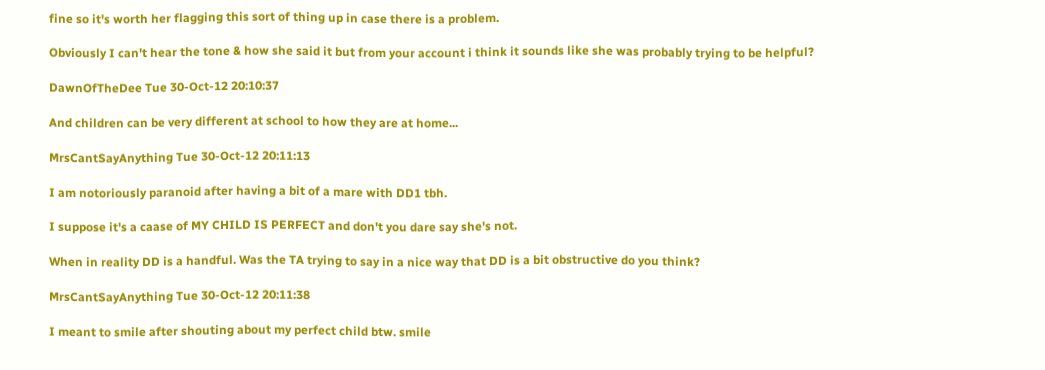fine so it's worth her flagging this sort of thing up in case there is a problem.

Obviously I can't hear the tone & how she said it but from your account i think it sounds like she was probably trying to be helpful?

DawnOfTheDee Tue 30-Oct-12 20:10:37

And children can be very different at school to how they are at home...

MrsCantSayAnything Tue 30-Oct-12 20:11:13

I am notoriously paranoid after having a bit of a mare with DD1 tbh.

I suppose it's a caase of MY CHILD IS PERFECT and don't you dare say she's not.

When in reality DD is a handful. Was the TA trying to say in a nice way that DD is a bit obstructive do you think?

MrsCantSayAnything Tue 30-Oct-12 20:11:38

I meant to smile after shouting about my perfect child btw. smile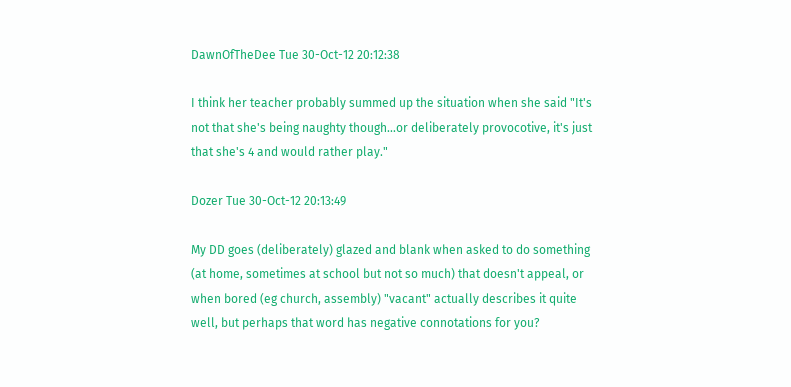DawnOfTheDee Tue 30-Oct-12 20:12:38

I think her teacher probably summed up the situation when she said "It's not that she's being naughty though...or deliberately provocotive, it's just that she's 4 and would rather play."

Dozer Tue 30-Oct-12 20:13:49

My DD goes (deliberately) glazed and blank when asked to do something (at home, sometimes at school but not so much) that doesn't appeal, or when bored (eg church, assembly) "vacant" actually describes it quite well, but perhaps that word has negative connotations for you?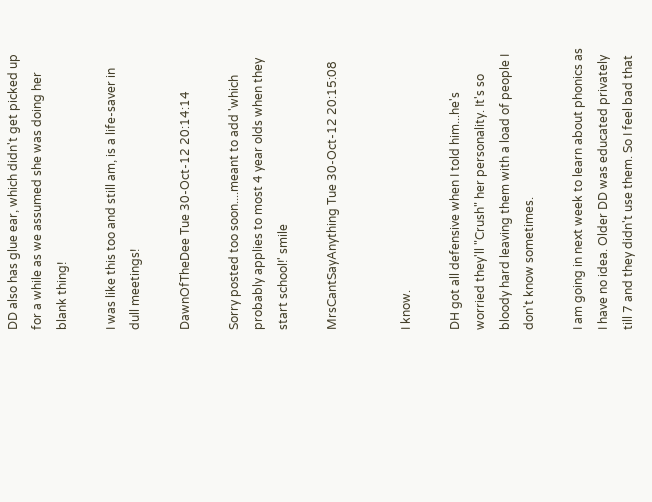DD also has glue ear, which didn't get picked up for a while as we assumed she was doing her blank thing!

I was like this too and still am, is a life-saver in dull meetings!

DawnOfTheDee Tue 30-Oct-12 20:14:14

Sorry posted too soon....meant to add 'which probably applies to most 4 year olds when they start school!' smile

MrsCantSayAnything Tue 30-Oct-12 20:15:08


I know.

DH got all defensive when I told him...he's worried they'll "Crush" her personality. It's so bloody hard leaving them with a load of people I don't know sometimes.

I am going in next week to learn about phonics as I have no idea. Older DD was educated privately till 7 and they didn't use them. So I feel bad that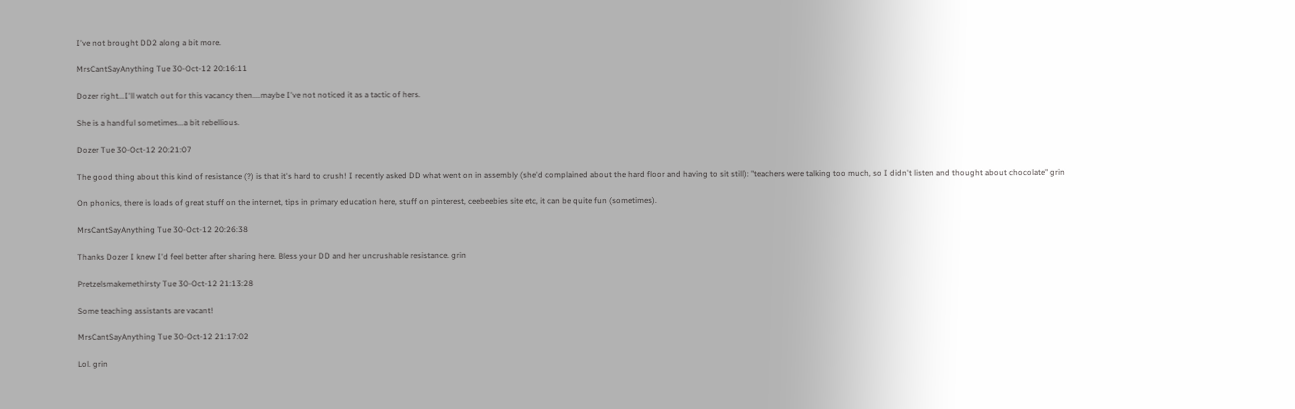I've not brought DD2 along a bit more.

MrsCantSayAnything Tue 30-Oct-12 20:16:11

Dozer right...I'll watch out for this vacancy then....maybe I've not noticed it as a tactic of hers.

She is a handful sometimes...a bit rebellious.

Dozer Tue 30-Oct-12 20:21:07

The good thing about this kind of resistance (?) is that it's hard to crush! I recently asked DD what went on in assembly (she'd complained about the hard floor and having to sit still): "teachers were talking too much, so I didn't listen and thought about chocolate" grin

On phonics, there is loads of great stuff on the internet, tips in primary education here, stuff on pinterest, ceebeebies site etc, it can be quite fun (sometimes).

MrsCantSayAnything Tue 30-Oct-12 20:26:38

Thanks Dozer I knew I'd feel better after sharing here. Bless your DD and her uncrushable resistance. grin

Pretzelsmakemethirsty Tue 30-Oct-12 21:13:28

Some teaching assistants are vacant!

MrsCantSayAnything Tue 30-Oct-12 21:17:02

Lol. grin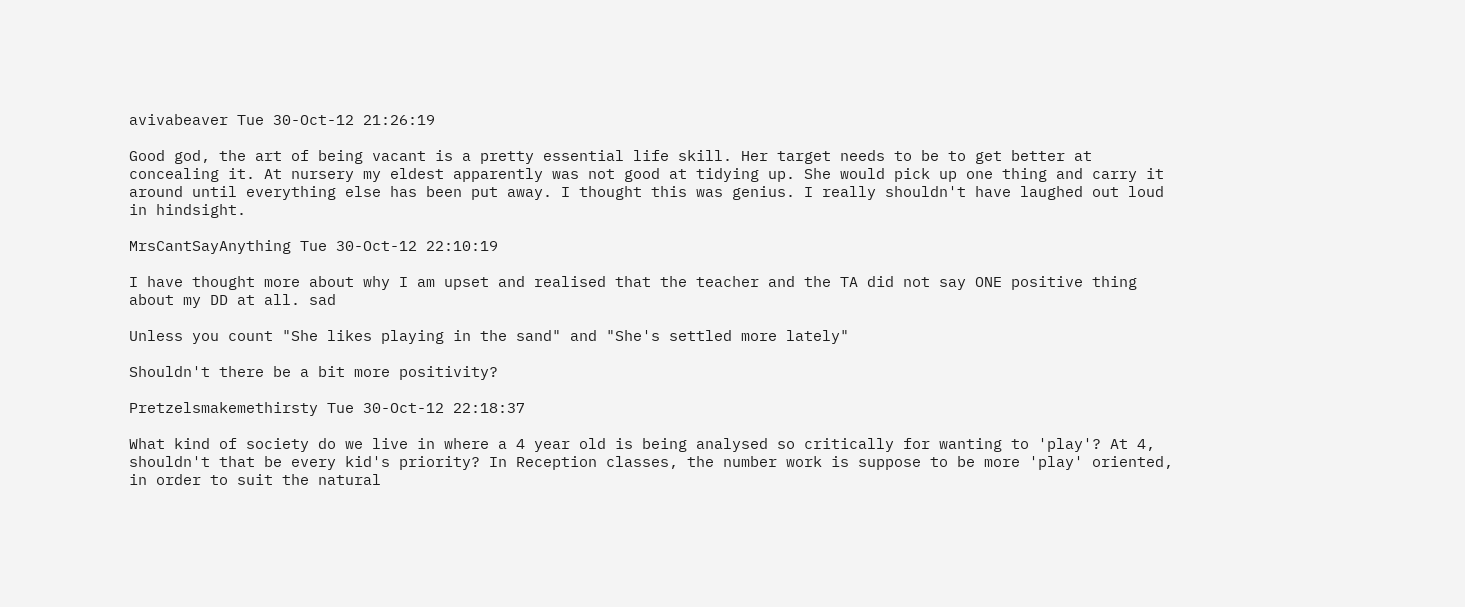avivabeaver Tue 30-Oct-12 21:26:19

Good god, the art of being vacant is a pretty essential life skill. Her target needs to be to get better at concealing it. At nursery my eldest apparently was not good at tidying up. She would pick up one thing and carry it around until everything else has been put away. I thought this was genius. I really shouldn't have laughed out loud in hindsight.

MrsCantSayAnything Tue 30-Oct-12 22:10:19

I have thought more about why I am upset and realised that the teacher and the TA did not say ONE positive thing about my DD at all. sad

Unless you count "She likes playing in the sand" and "She's settled more lately"

Shouldn't there be a bit more positivity?

Pretzelsmakemethirsty Tue 30-Oct-12 22:18:37

What kind of society do we live in where a 4 year old is being analysed so critically for wanting to 'play'? At 4, shouldn't that be every kid's priority? In Reception classes, the number work is suppose to be more 'play' oriented, in order to suit the natural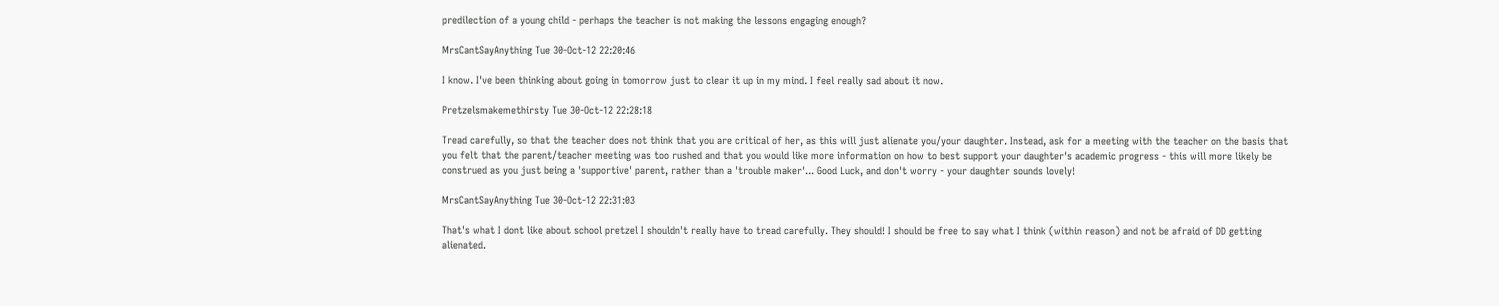predilection of a young child - perhaps the teacher is not making the lessons engaging enough?

MrsCantSayAnything Tue 30-Oct-12 22:20:46

I know. I've been thinking about going in tomorrow just to clear it up in my mind. I feel really sad about it now.

Pretzelsmakemethirsty Tue 30-Oct-12 22:28:18

Tread carefully, so that the teacher does not think that you are critical of her, as this will just alienate you/your daughter. Instead, ask for a meeting with the teacher on the basis that you felt that the parent/teacher meeting was too rushed and that you would like more information on how to best support your daughter's academic progress - this will more likely be construed as you just being a 'supportive' parent, rather than a 'trouble maker'... Good Luck, and don't worry - your daughter sounds lovely!

MrsCantSayAnything Tue 30-Oct-12 22:31:03

That's what I dont like about school pretzel I shouldn't really have to tread carefully. They should! I should be free to say what I think (within reason) and not be afraid of DD getting alienated.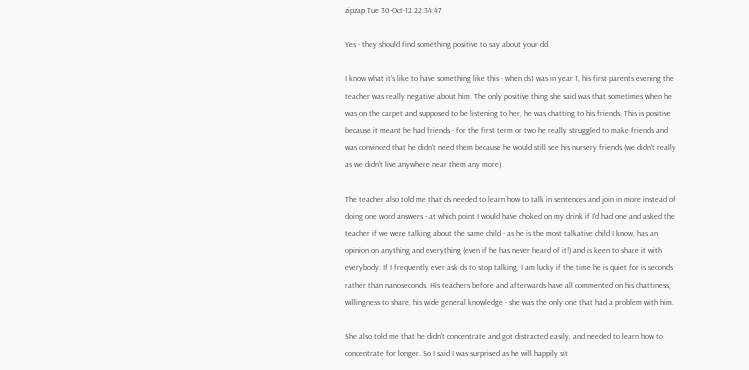zipzap Tue 30-Oct-12 22:34:47

Yes - they should find something positive to say about your dd.

I know what it's like to have something like this - when ds1 was in year 1, his first parents evening the teacher was really negative about him. The only positive thing she said was that sometimes when he was on the carpet and supposed to be listening to her, he was chatting to his friends. This is positive because it meant he had friends - for the first term or two he really struggled to make friends and was convinced that he didn't need them because he would still see his nursery friends (we didn't really as we didn't live anywhere near them any more).

The teacher also told me that ds needed to learn how to talk in sentences and join in more instead of doing one word answers - at which point I would have choked on my drink if I'd had one and asked the teacher if we were talking about the same child - as he is the most talkative child I know, has an opinion on anything and everything (even if he has never heard of it!) and is keen to share it with everybody. If I frequently ever ask ds to stop talking, I am lucky if the time he is quiet for is seconds rather than nanoseconds. His teachers before and afterwards have all commented on his chattiness, willingness to share, his wide general knowledge - she was the only one that had a problem with him.

She also told me that he didn't concentrate and got distracted easily, and needed to learn how to concentrate for longer. So I said I was surprised as he will happily sit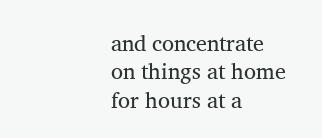and concentrate on things at home for hours at a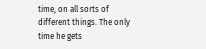time, on all sorts of different things. The only time he gets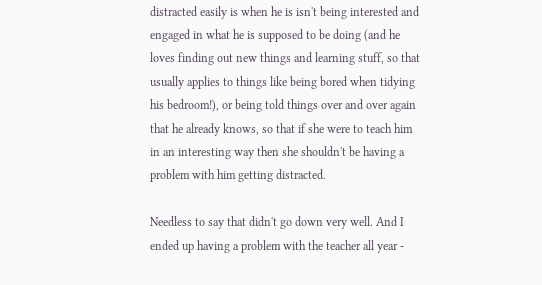distracted easily is when he is isn't being interested and engaged in what he is supposed to be doing (and he loves finding out new things and learning stuff, so that usually applies to things like being bored when tidying his bedroom!), or being told things over and over again that he already knows, so that if she were to teach him in an interesting way then she shouldn't be having a problem with him getting distracted.

Needless to say that didn't go down very well. And I ended up having a problem with the teacher all year -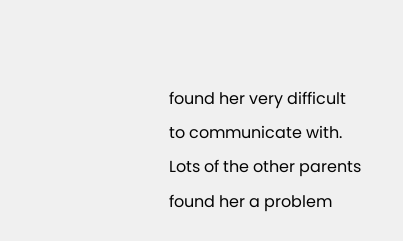found her very difficult to communicate with. Lots of the other parents found her a problem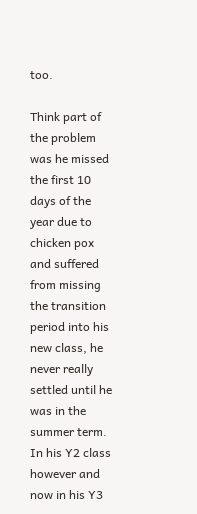too.

Think part of the problem was he missed the first 10 days of the year due to chicken pox and suffered from missing the transition period into his new class, he never really settled until he was in the summer term. In his Y2 class however and now in his Y3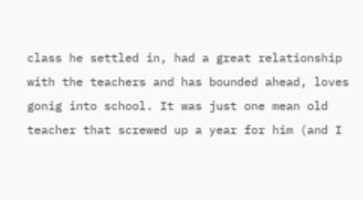class he settled in, had a great relationship with the teachers and has bounded ahead, loves gonig into school. It was just one mean old teacher that screwed up a year for him (and I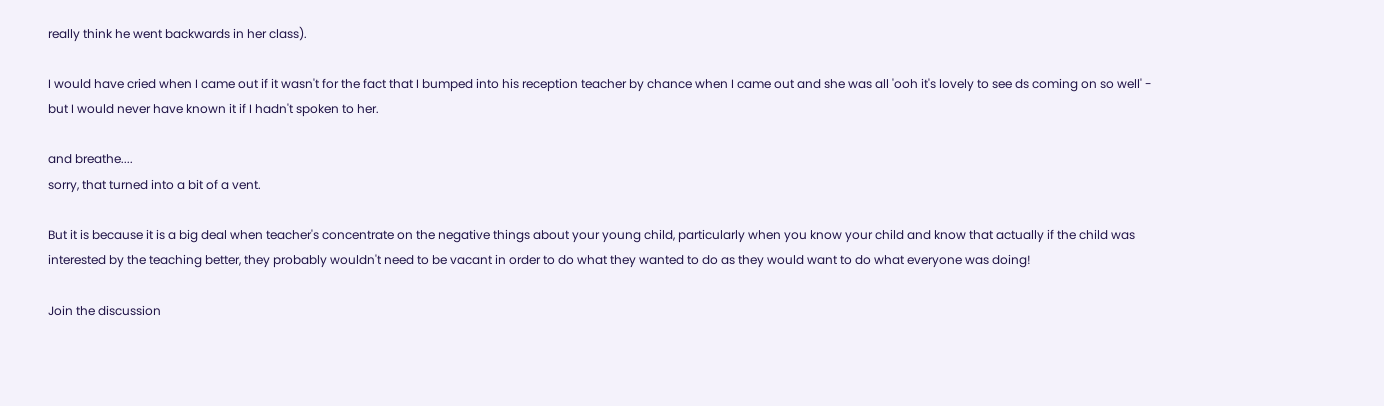really think he went backwards in her class).

I would have cried when I came out if it wasn't for the fact that I bumped into his reception teacher by chance when I came out and she was all 'ooh it's lovely to see ds coming on so well' - but I would never have known it if I hadn't spoken to her.

and breathe....
sorry, that turned into a bit of a vent.

But it is because it is a big deal when teacher's concentrate on the negative things about your young child, particularly when you know your child and know that actually if the child was interested by the teaching better, they probably wouldn't need to be vacant in order to do what they wanted to do as they would want to do what everyone was doing!

Join the discussion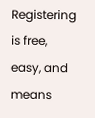Registering is free, easy, and means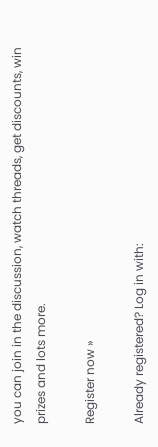you can join in the discussion, watch threads, get discounts, win prizes and lots more.

Register now »

Already registered? Log in with: